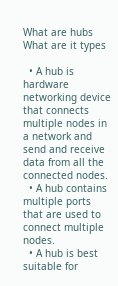What are hubs What are it types

  • A hub is hardware networking device that connects multiple nodes in a network and send and receive data from all the connected nodes.
  • A hub contains multiple ports that are used to connect multiple nodes.
  • A hub is best suitable for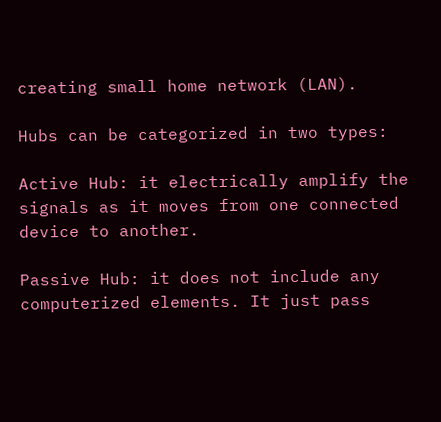creating small home network (LAN).

Hubs can be categorized in two types:

Active Hub: it electrically amplify the signals as it moves from one connected device to another.

Passive Hub: it does not include any computerized elements. It just pass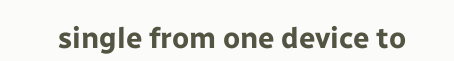single from one device to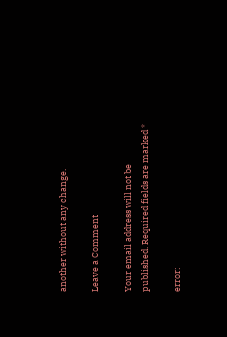another without any change.

Leave a Comment

Your email address will not be published. Required fields are marked *

error: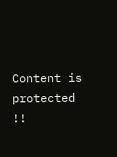Content is protected !!